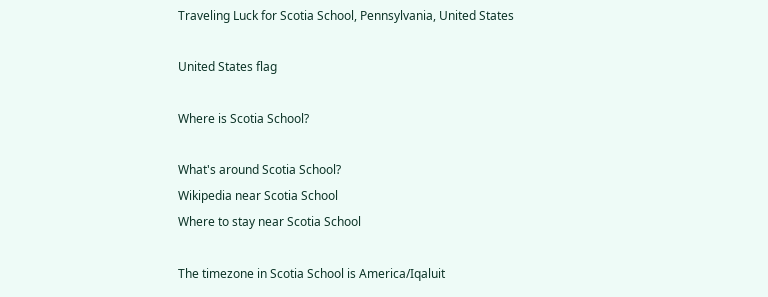Traveling Luck for Scotia School, Pennsylvania, United States

United States flag

Where is Scotia School?

What's around Scotia School?
Wikipedia near Scotia School
Where to stay near Scotia School

The timezone in Scotia School is America/Iqaluit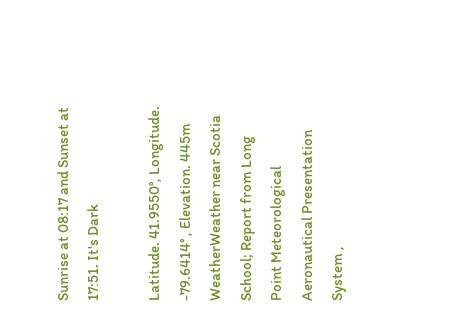Sunrise at 08:17 and Sunset at 17:51. It's Dark

Latitude. 41.9550°, Longitude. -79.6414° , Elevation. 445m
WeatherWeather near Scotia School; Report from Long Point Meteorological Aeronautical Presentation System ,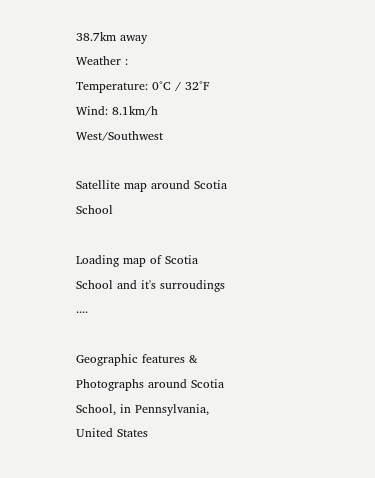38.7km away
Weather :
Temperature: 0°C / 32°F
Wind: 8.1km/h West/Southwest

Satellite map around Scotia School

Loading map of Scotia School and it's surroudings ....

Geographic features & Photographs around Scotia School, in Pennsylvania, United States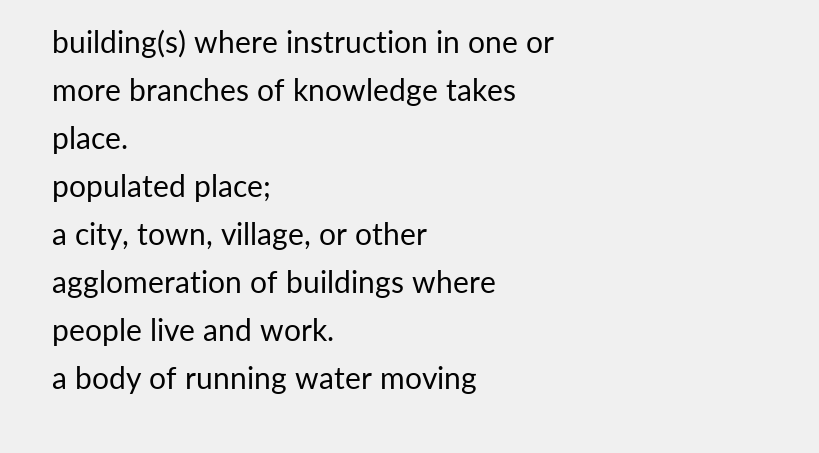building(s) where instruction in one or more branches of knowledge takes place.
populated place;
a city, town, village, or other agglomeration of buildings where people live and work.
a body of running water moving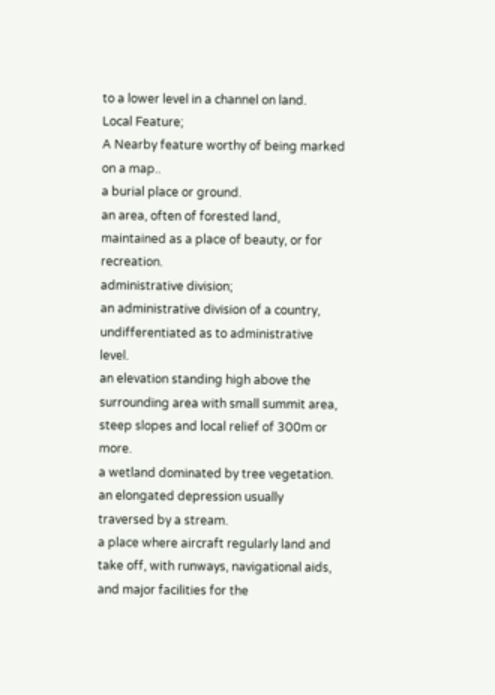to a lower level in a channel on land.
Local Feature;
A Nearby feature worthy of being marked on a map..
a burial place or ground.
an area, often of forested land, maintained as a place of beauty, or for recreation.
administrative division;
an administrative division of a country, undifferentiated as to administrative level.
an elevation standing high above the surrounding area with small summit area, steep slopes and local relief of 300m or more.
a wetland dominated by tree vegetation.
an elongated depression usually traversed by a stream.
a place where aircraft regularly land and take off, with runways, navigational aids, and major facilities for the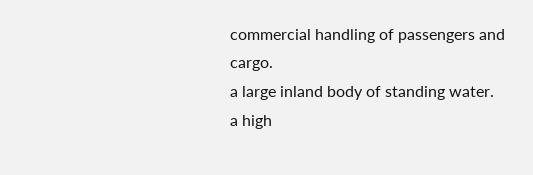commercial handling of passengers and cargo.
a large inland body of standing water.
a high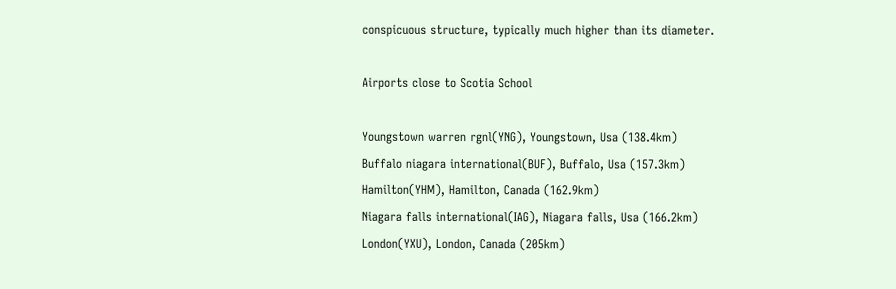conspicuous structure, typically much higher than its diameter.

Airports close to Scotia School

Youngstown warren rgnl(YNG), Youngstown, Usa (138.4km)
Buffalo niagara international(BUF), Buffalo, Usa (157.3km)
Hamilton(YHM), Hamilton, Canada (162.9km)
Niagara falls international(IAG), Niagara falls, Usa (166.2km)
London(YXU), London, Canada (205km)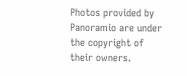Photos provided by Panoramio are under the copyright of their owners.